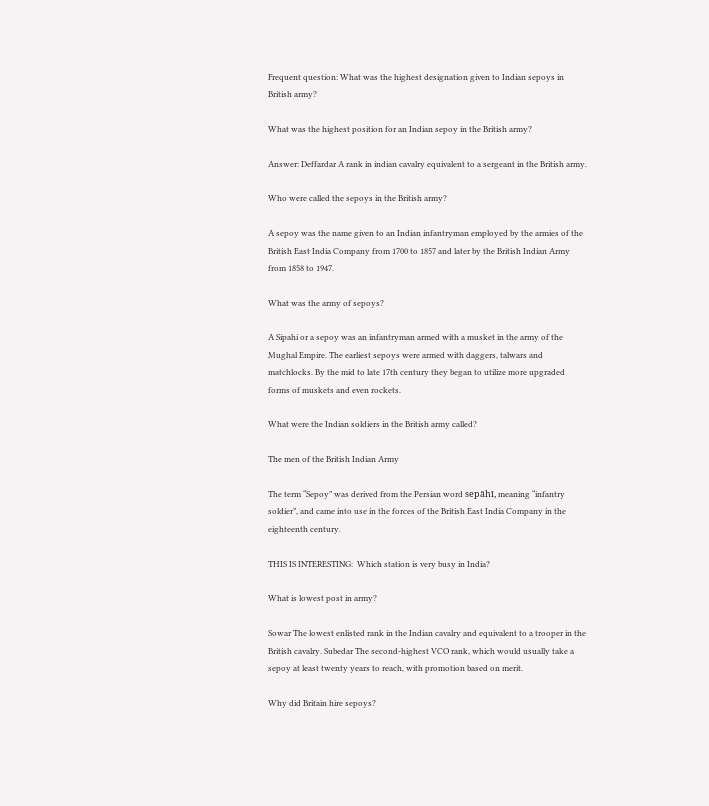Frequent question: What was the highest designation given to Indian sepoys in British army?

What was the highest position for an Indian sepoy in the British army?

Answer: Deffardar A rank in indian cavalry equivalent to a sergeant in the British army.

Who were called the sepoys in the British army?

A sepoy was the name given to an Indian infantryman employed by the armies of the British East India Company from 1700 to 1857 and later by the British Indian Army from 1858 to 1947.

What was the army of sepoys?

A Sipahi or a sepoy was an infantryman armed with a musket in the army of the Mughal Empire. The earliest sepoys were armed with daggers, talwars and matchlocks. By the mid to late 17th century they began to utilize more upgraded forms of muskets and even rockets.

What were the Indian soldiers in the British army called?

The men of the British Indian Army

The term “Sepoy” was derived from the Persian word sepāhī, meaning “infantry soldier”, and came into use in the forces of the British East India Company in the eighteenth century.

THIS IS INTERESTING:  Which station is very busy in India?

What is lowest post in army?

Sowar The lowest enlisted rank in the Indian cavalry and equivalent to a trooper in the British cavalry. Subedar The second-highest VCO rank, which would usually take a sepoy at least twenty years to reach, with promotion based on merit.

Why did Britain hire sepoys?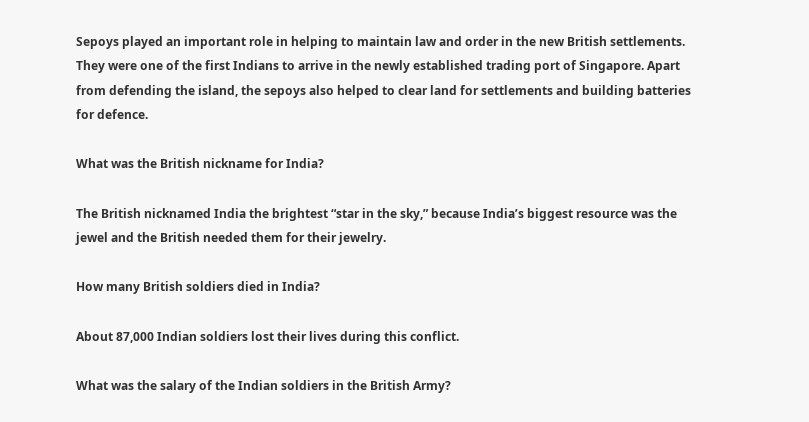Sepoys played an important role in helping to maintain law and order in the new British settlements. They were one of the first Indians to arrive in the newly established trading port of Singapore. Apart from defending the island, the sepoys also helped to clear land for settlements and building batteries for defence.

What was the British nickname for India?

The British nicknamed India the brightest “star in the sky,” because India’s biggest resource was the jewel and the British needed them for their jewelry.

How many British soldiers died in India?

About 87,000 Indian soldiers lost their lives during this conflict.

What was the salary of the Indian soldiers in the British Army?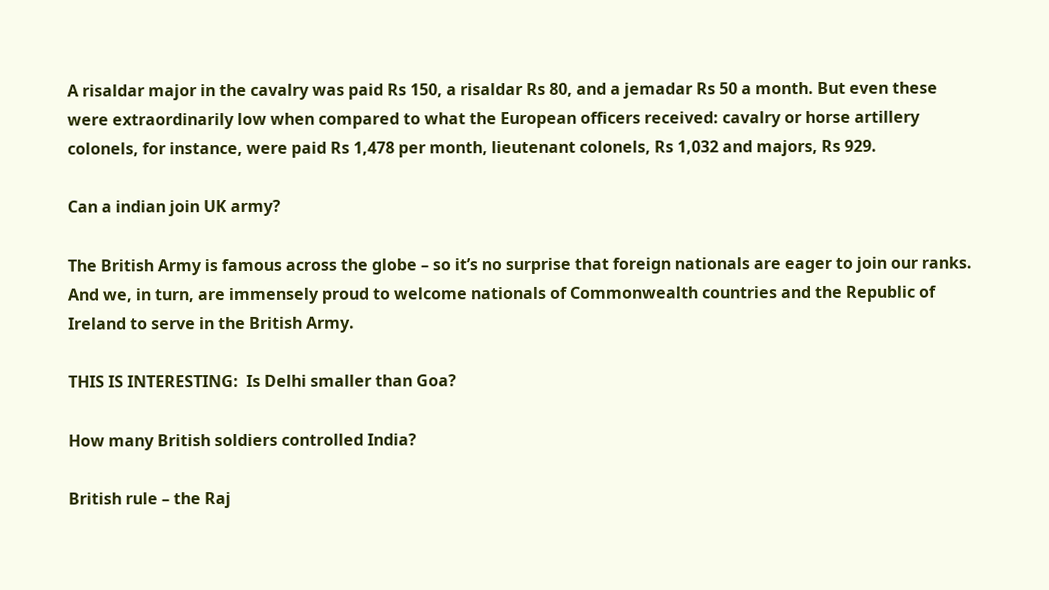A risaldar major in the cavalry was paid Rs 150, a risaldar Rs 80, and a jemadar Rs 50 a month. But even these were extraordinarily low when compared to what the European officers received: cavalry or horse artillery colonels, for instance, were paid Rs 1,478 per month, lieutenant colonels, Rs 1,032 and majors, Rs 929.

Can a indian join UK army?

The British Army is famous across the globe – so it’s no surprise that foreign nationals are eager to join our ranks. And we, in turn, are immensely proud to welcome nationals of Commonwealth countries and the Republic of Ireland to serve in the British Army.

THIS IS INTERESTING:  Is Delhi smaller than Goa?

How many British soldiers controlled India?

British rule – the Raj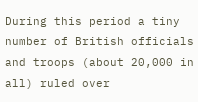During this period a tiny number of British officials and troops (about 20,000 in all) ruled over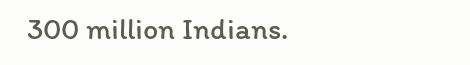300 million Indians.